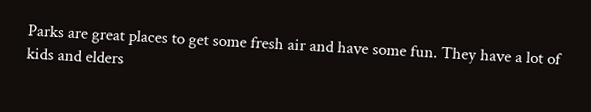Parks are great places to get some fresh air and have some fun. They have a lot of kids and elders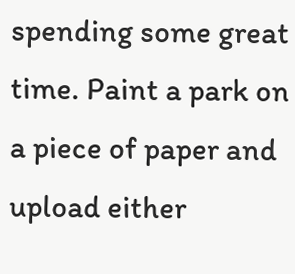spending some great time. Paint a park on a piece of paper and upload either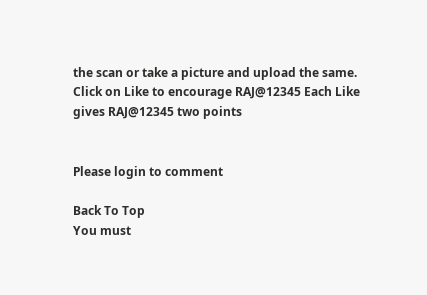the scan or take a picture and upload the same.
Click on Like to encourage RAJ@12345 Each Like gives RAJ@12345 two points


Please login to comment

Back To Top
You must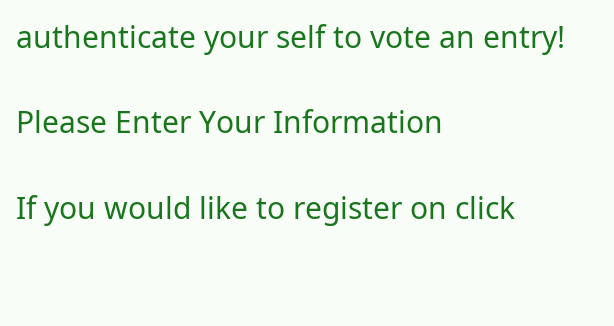authenticate your self to vote an entry!

Please Enter Your Information

If you would like to register on click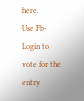here.
Use Fb-Login to vote for the entry